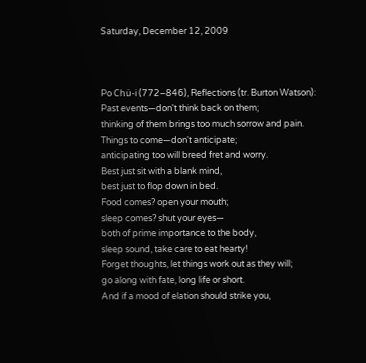Saturday, December 12, 2009



Po Chü-i (772–846), Reflections (tr. Burton Watson):
Past events—don't think back on them;
thinking of them brings too much sorrow and pain.
Things to come—don't anticipate;
anticipating too will breed fret and worry.
Best just sit with a blank mind,
best just to flop down in bed.
Food comes? open your mouth;
sleep comes? shut your eyes—
both of prime importance to the body,
sleep sound, take care to eat hearty!
Forget thoughts, let things work out as they will;
go along with fate, long life or short.
And if a mood of elation should strike you,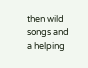then wild songs and a helping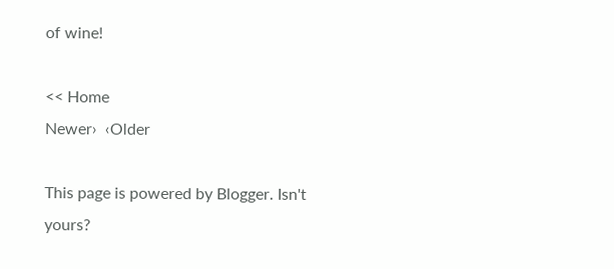of wine!

<< Home
Newer›  ‹Older

This page is powered by Blogger. Isn't yours?